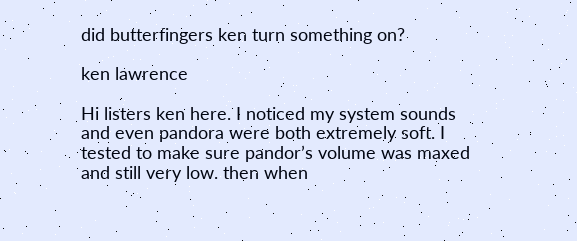did butterfingers ken turn something on?

ken lawrence

Hi listers ken here. I noticed my system sounds and even pandora were both extremely soft. I tested to make sure pandor’s volume was maxed and still very low. then when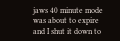jaws 40 minute mode was about to expire and I shut it down to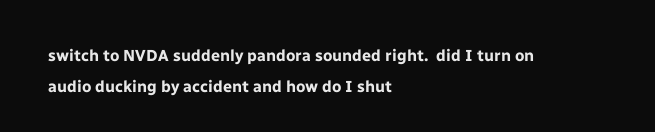switch to NVDA suddenly pandora sounded right.  did I turn on audio ducking by accident and how do I shut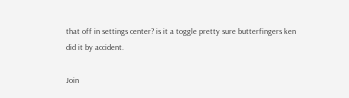that off in settings center? is it a toggle pretty sure butterfingers ken did it by accident.

Join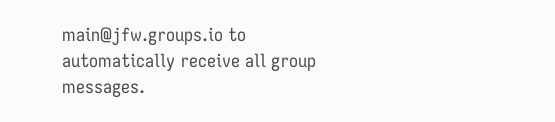main@jfw.groups.io to automatically receive all group messages.